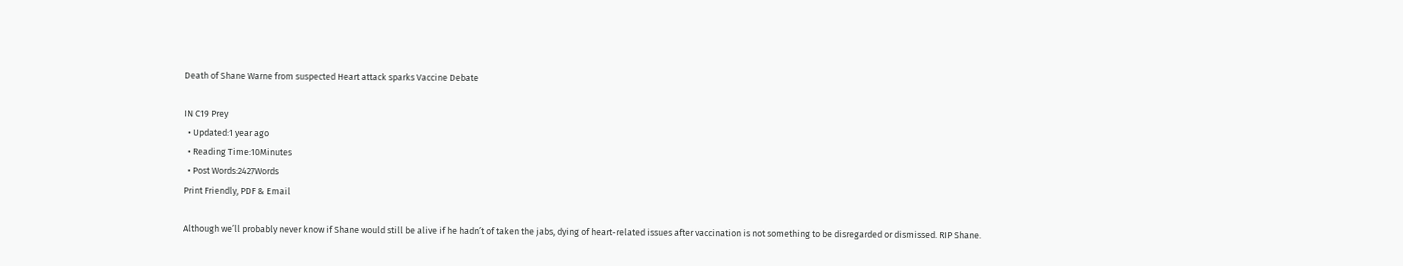Death of Shane Warne from suspected Heart attack sparks Vaccine Debate

IN C19 Prey
  • Updated:1 year ago
  • Reading Time:10Minutes
  • Post Words:2427Words
Print Friendly, PDF & Email

Although we’ll probably never know if Shane would still be alive if he hadn’t of taken the jabs, dying of heart-related issues after vaccination is not something to be disregarded or dismissed. RIP Shane.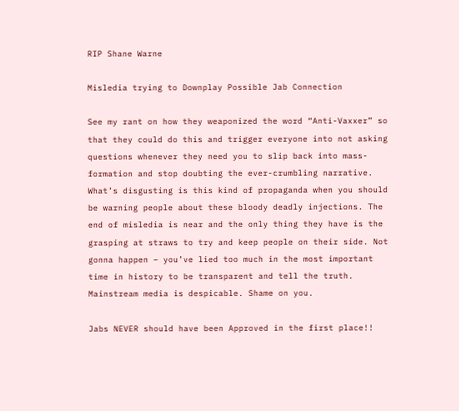RIP Shane Warne

Misledia trying to Downplay Possible Jab Connection

See my rant on how they weaponized the word “Anti-Vaxxer” so that they could do this and trigger everyone into not asking questions whenever they need you to slip back into mass-formation and stop doubting the ever-crumbling narrative. What’s disgusting is this kind of propaganda when you should be warning people about these bloody deadly injections. The end of misledia is near and the only thing they have is the grasping at straws to try and keep people on their side. Not gonna happen – you’ve lied too much in the most important time in history to be transparent and tell the truth. Mainstream media is despicable. Shame on you.

Jabs NEVER should have been Approved in the first place!!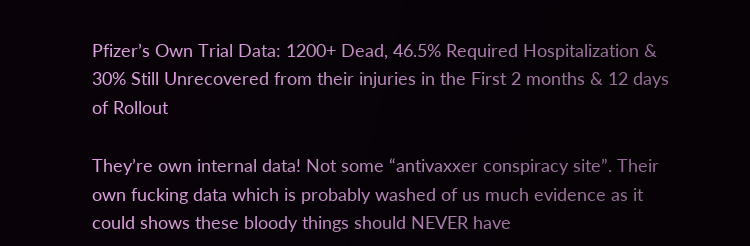Pfizer’s Own Trial Data: 1200+ Dead, 46.5% Required Hospitalization & 30% Still Unrecovered from their injuries in the First 2 months & 12 days of Rollout

They’re own internal data! Not some “antivaxxer conspiracy site”. Their own fucking data which is probably washed of us much evidence as it could shows these bloody things should NEVER have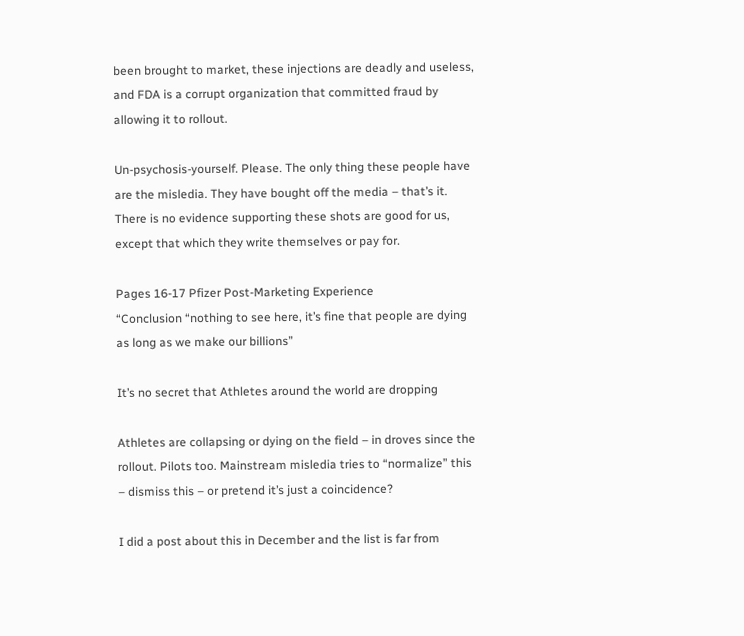been brought to market, these injections are deadly and useless, and FDA is a corrupt organization that committed fraud by allowing it to rollout.

Un-psychosis-yourself. Please. The only thing these people have are the misledia. They have bought off the media – that’s it. There is no evidence supporting these shots are good for us, except that which they write themselves or pay for.

Pages 16-17 Pfizer Post-Marketing Experience
“Conclusion “nothing to see here, it’s fine that people are dying as long as we make our billions”

It’s no secret that Athletes around the world are dropping

Athletes are collapsing or dying on the field – in droves since the rollout. Pilots too. Mainstream misledia tries to “normalize” this – dismiss this – or pretend it’s just a coincidence?

I did a post about this in December and the list is far from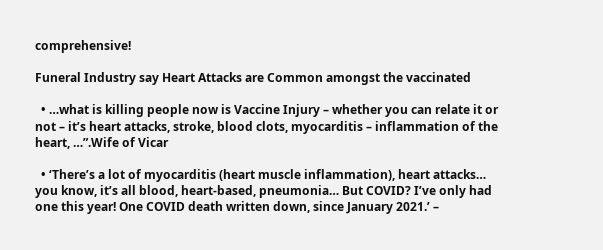comprehensive!

Funeral Industry say Heart Attacks are Common amongst the vaccinated

  • …what is killing people now is Vaccine Injury – whether you can relate it or not – it’s heart attacks, stroke, blood clots, myocarditis – inflammation of the heart, …”.Wife of Vicar

  • ‘There’s a lot of myocarditis (heart muscle inflammation), heart attacks… you know, it’s all blood, heart-based, pneumonia… But COVID? I’ve only had one this year! One COVID death written down, since January 2021.’ –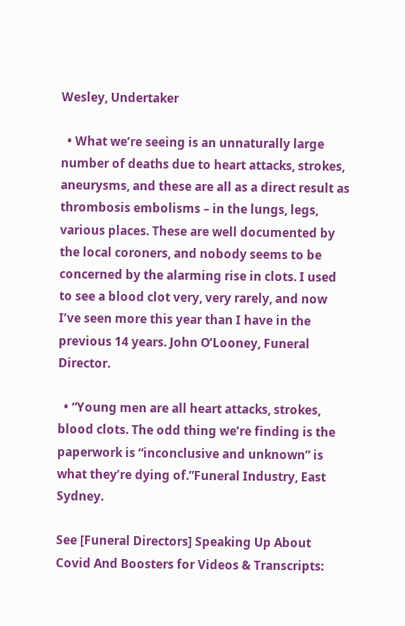Wesley, Undertaker

  • What we’re seeing is an unnaturally large number of deaths due to heart attacks, strokes, aneurysms, and these are all as a direct result as thrombosis embolisms – in the lungs, legs, various places. These are well documented by the local coroners, and nobody seems to be concerned by the alarming rise in clots. I used to see a blood clot very, very rarely, and now I’ve seen more this year than I have in the previous 14 years. John O’Looney, Funeral Director.

  • “Young men are all heart attacks, strokes, blood clots. The odd thing we’re finding is the paperwork is “inconclusive and unknown” is what they’re dying of.”Funeral Industry, East Sydney.

See [Funeral Directors] Speaking Up About Covid And Boosters for Videos & Transcripts: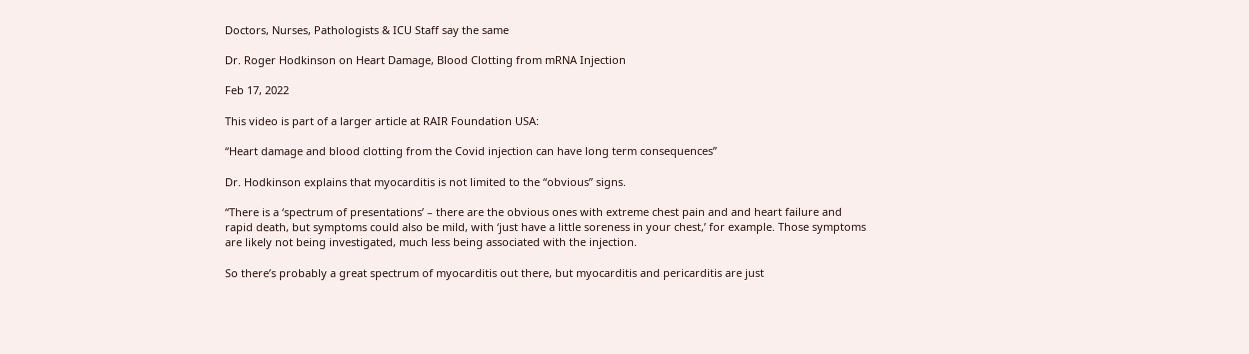Doctors, Nurses, Pathologists & ICU Staff say the same

Dr. Roger Hodkinson on Heart Damage, Blood Clotting from mRNA Injection

Feb 17, 2022

This video is part of a larger article at RAIR Foundation USA:

“Heart damage and blood clotting from the Covid injection can have long term consequences”

Dr. Hodkinson explains that myocarditis is not limited to the “obvious” signs.

“There is a ‘spectrum of presentations’ – there are the obvious ones with extreme chest pain and and heart failure and rapid death, but symptoms could also be mild, with ‘just have a little soreness in your chest,’ for example. Those symptoms are likely not being investigated, much less being associated with the injection.

So there’s probably a great spectrum of myocarditis out there, but myocarditis and pericarditis are just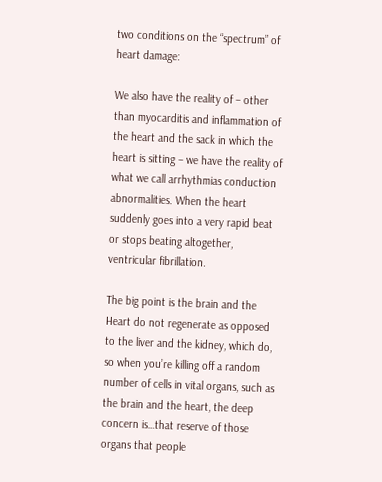two conditions on the “spectrum” of heart damage:

We also have the reality of – other than myocarditis and inflammation of the heart and the sack in which the heart is sitting – we have the reality of what we call arrhythmias conduction abnormalities. When the heart suddenly goes into a very rapid beat or stops beating altogether, ventricular fibrillation.

The big point is the brain and the Heart do not regenerate as opposed to the liver and the kidney, which do, so when you’re killing off a random number of cells in vital organs, such as the brain and the heart, the deep concern is…that reserve of those organs that people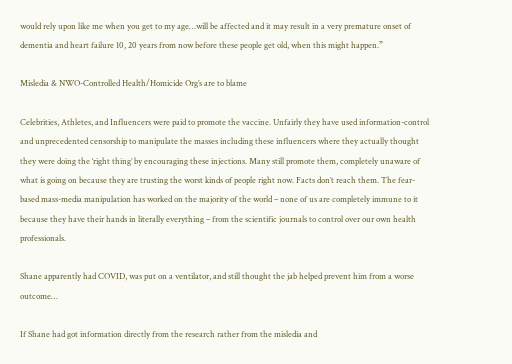would rely upon like me when you get to my age…will be affected and it may result in a very premature onset of dementia and heart failure 10, 20 years from now before these people get old, when this might happen.”

Misledia & NWO-Controlled Health/Homicide Org’s are to blame

Celebrities, Athletes, and Influencers were paid to promote the vaccine. Unfairly they have used information-control and unprecedented censorship to manipulate the masses including these influencers where they actually thought they were doing the ‘right thing’ by encouraging these injections. Many still promote them, completely unaware of what is going on because they are trusting the worst kinds of people right now. Facts don’t reach them. The fear-based mass-media manipulation has worked on the majority of the world – none of us are completely immune to it because they have their hands in literally everything – from the scientific journals to control over our own health professionals.

Shane apparently had COVID, was put on a ventilator, and still thought the jab helped prevent him from a worse outcome…

If Shane had got information directly from the research rather from the misledia and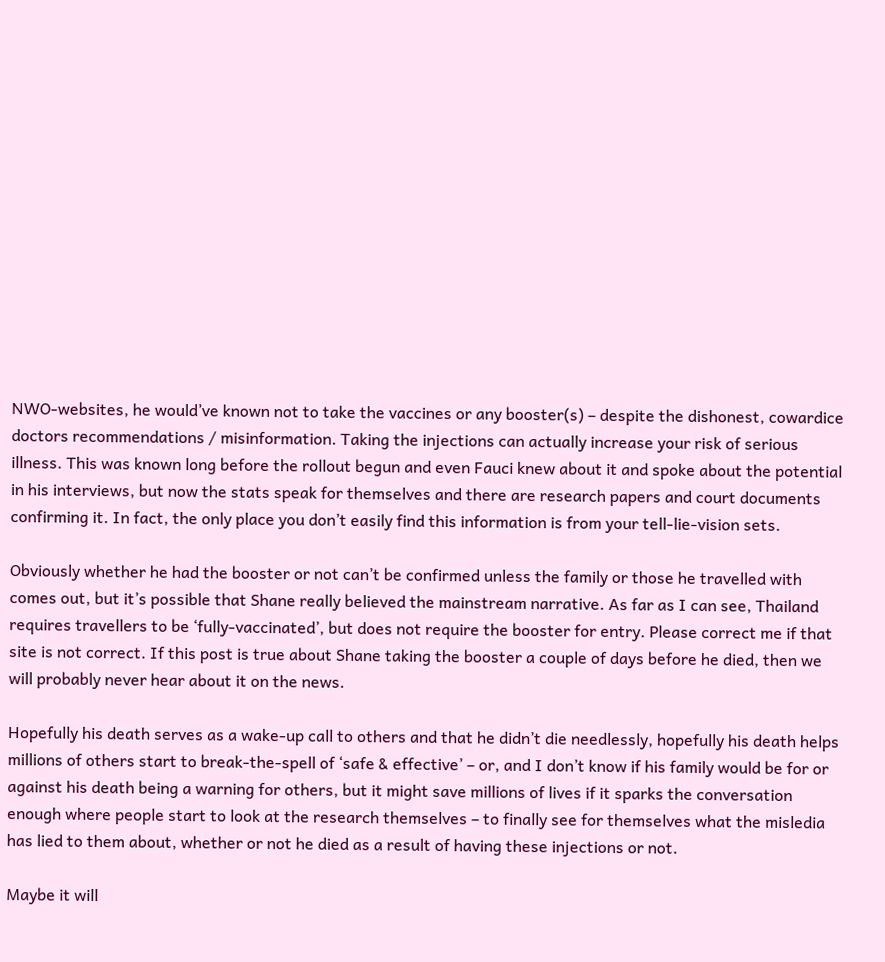NWO-websites, he would’ve known not to take the vaccines or any booster(s) – despite the dishonest, cowardice doctors recommendations / misinformation. Taking the injections can actually increase your risk of serious illness. This was known long before the rollout begun and even Fauci knew about it and spoke about the potential in his interviews, but now the stats speak for themselves and there are research papers and court documents confirming it. In fact, the only place you don’t easily find this information is from your tell-lie-vision sets.

Obviously whether he had the booster or not can’t be confirmed unless the family or those he travelled with comes out, but it’s possible that Shane really believed the mainstream narrative. As far as I can see, Thailand requires travellers to be ‘fully-vaccinated’, but does not require the booster for entry. Please correct me if that site is not correct. If this post is true about Shane taking the booster a couple of days before he died, then we will probably never hear about it on the news.

Hopefully his death serves as a wake-up call to others and that he didn’t die needlessly, hopefully his death helps millions of others start to break-the-spell of ‘safe & effective’ – or, and I don’t know if his family would be for or against his death being a warning for others, but it might save millions of lives if it sparks the conversation enough where people start to look at the research themselves – to finally see for themselves what the misledia has lied to them about, whether or not he died as a result of having these injections or not.

Maybe it will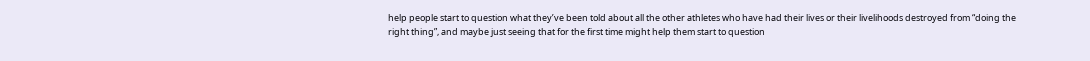help people start to question what they’ve been told about all the other athletes who have had their lives or their livelihoods destroyed from “doing the right thing”, and maybe just seeing that for the first time might help them start to question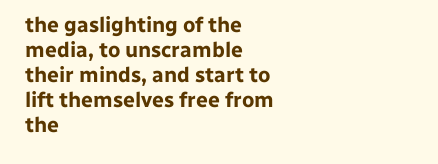the gaslighting of the media, to unscramble their minds, and start to lift themselves free from the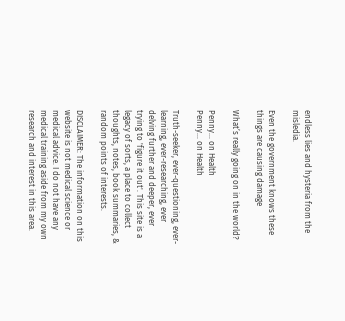endless lies and hysteria from the misledia.

Even the government knows these things are causing damage

What’s really going on in the world?

Penny... on Health
Penny... on Health

Truth-seeker, ever-questioning, ever-learning, ever-researching, ever delving further and deeper, ever trying to 'figure it out'. This site is a legacy of sorts, a place to collect thoughts, notes, book summaries, & random points of interests.

DISCLAIMER: The information on this website is not medical science or medical advice. I do not have any medical training aside from my own research and interest in this area.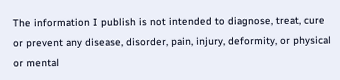The information I publish is not intended to diagnose, treat, cure or prevent any disease, disorder, pain, injury, deformity, or physical or mental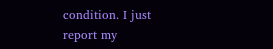condition. I just report my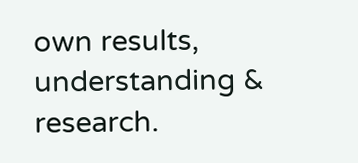own results, understanding & research.